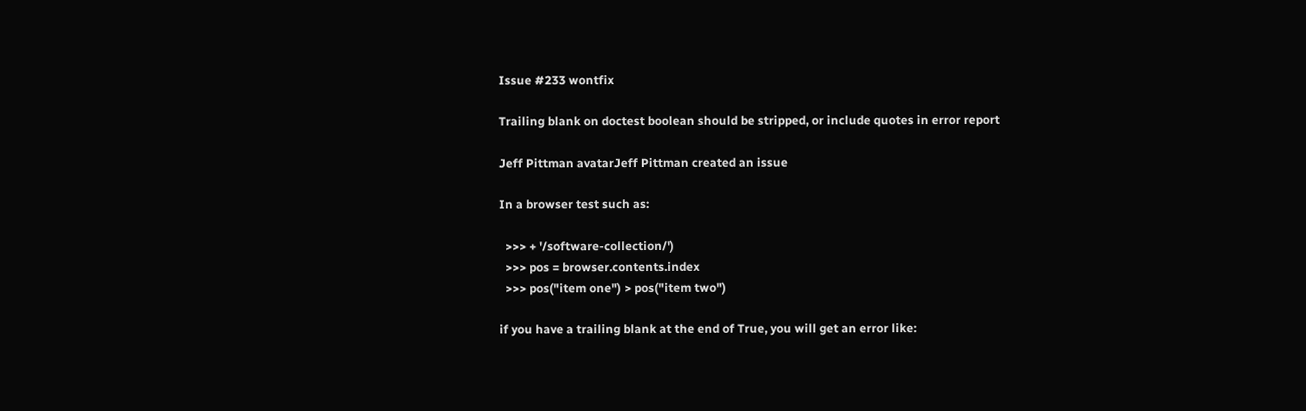Issue #233 wontfix

Trailing blank on doctest boolean should be stripped, or include quotes in error report

Jeff Pittman avatarJeff Pittman created an issue

In a browser test such as:

  >>> + '/software-collection/')
  >>> pos = browser.contents.index
  >>> pos("item one") > pos("item two")

if you have a trailing blank at the end of True, you will get an error like: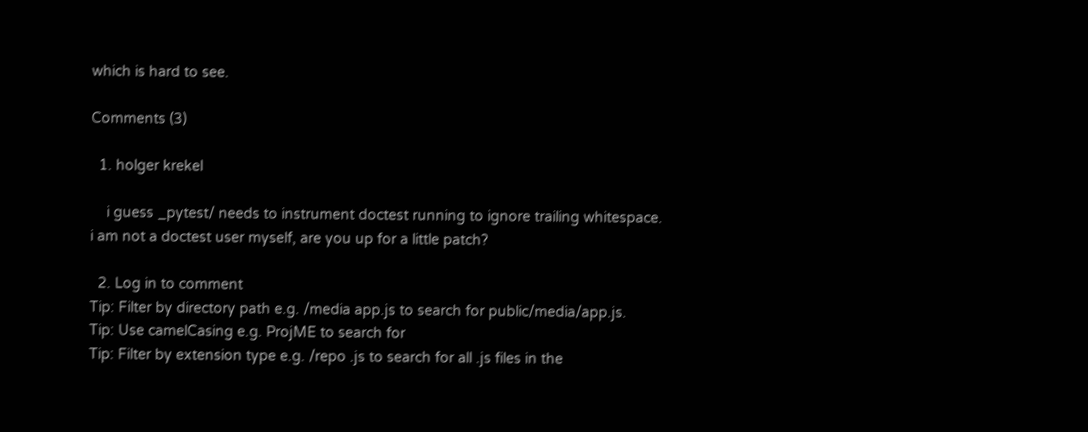which is hard to see.

Comments (3)

  1. holger krekel

    i guess _pytest/ needs to instrument doctest running to ignore trailing whitespace. i am not a doctest user myself, are you up for a little patch?

  2. Log in to comment
Tip: Filter by directory path e.g. /media app.js to search for public/media/app.js.
Tip: Use camelCasing e.g. ProjME to search for
Tip: Filter by extension type e.g. /repo .js to search for all .js files in the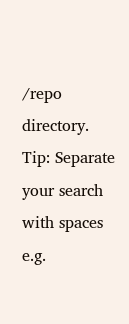/repo directory.
Tip: Separate your search with spaces e.g.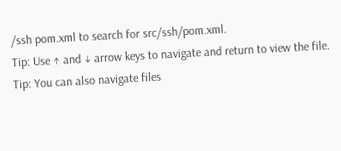/ssh pom.xml to search for src/ssh/pom.xml.
Tip: Use ↑ and ↓ arrow keys to navigate and return to view the file.
Tip: You can also navigate files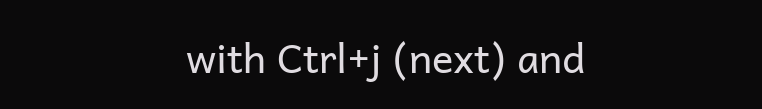with Ctrl+j (next) and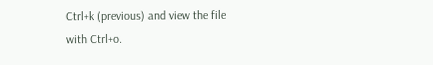Ctrl+k (previous) and view the file with Ctrl+o.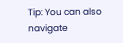Tip: You can also navigate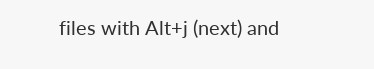files with Alt+j (next) and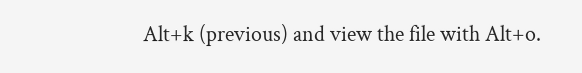Alt+k (previous) and view the file with Alt+o.